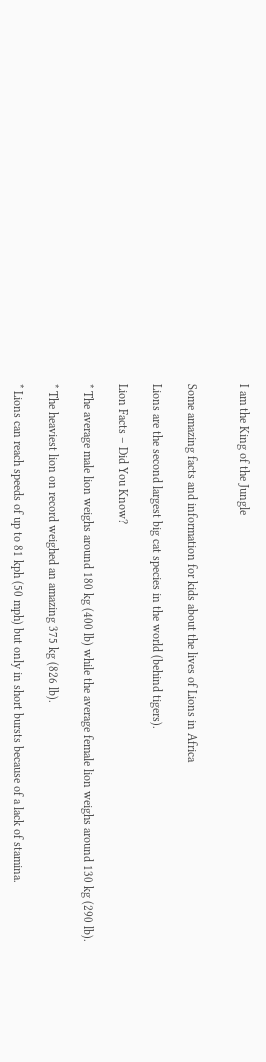I am the King of the Jungle


Some amazing facts and information for kids about the lives of Lions in Africa

Lions are the second largest big cat species in the world (behind tigers).

Lion Facts – Did You Know?

* The average male lion weighs around 180 kg (400 lb) while the average female lion weighs around 130 kg (290 lb).

* The heaviest lion on record weighed an amazing 375 kg (826 lb).

* Lions can reach speeds of up to 81 kph (50 mph) but only in short bursts because of a lack of stamina.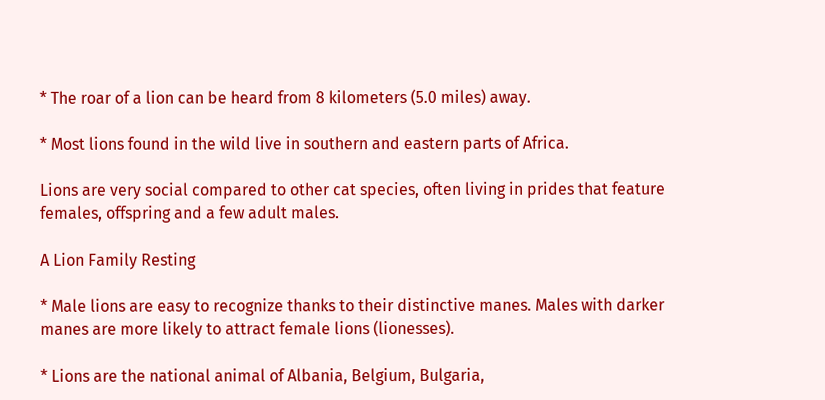* The roar of a lion can be heard from 8 kilometers (5.0 miles) away.

* Most lions found in the wild live in southern and eastern parts of Africa.

Lions are very social compared to other cat species, often living in prides that feature females, offspring and a few adult males.

A Lion Family Resting

* Male lions are easy to recognize thanks to their distinctive manes. Males with darker manes are more likely to attract female lions (lionesses).

* Lions are the national animal of Albania, Belgium, Bulgaria,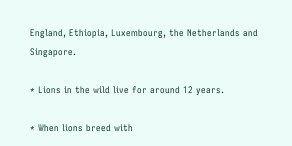England, Ethiopia, Luxembourg, the Netherlands and Singapore.

* Lions in the wild live for around 12 years.

* When lions breed with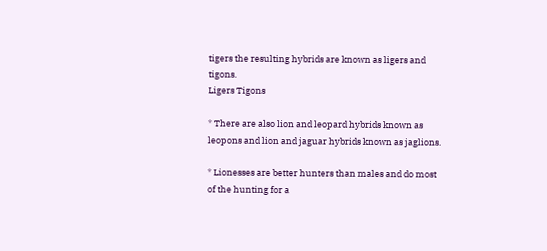tigers the resulting hybrids are known as ligers and tigons.
Ligers Tigons

* There are also lion and leopard hybrids known as leopons and lion and jaguar hybrids known as jaglions.

* Lionesses are better hunters than males and do most of the hunting for a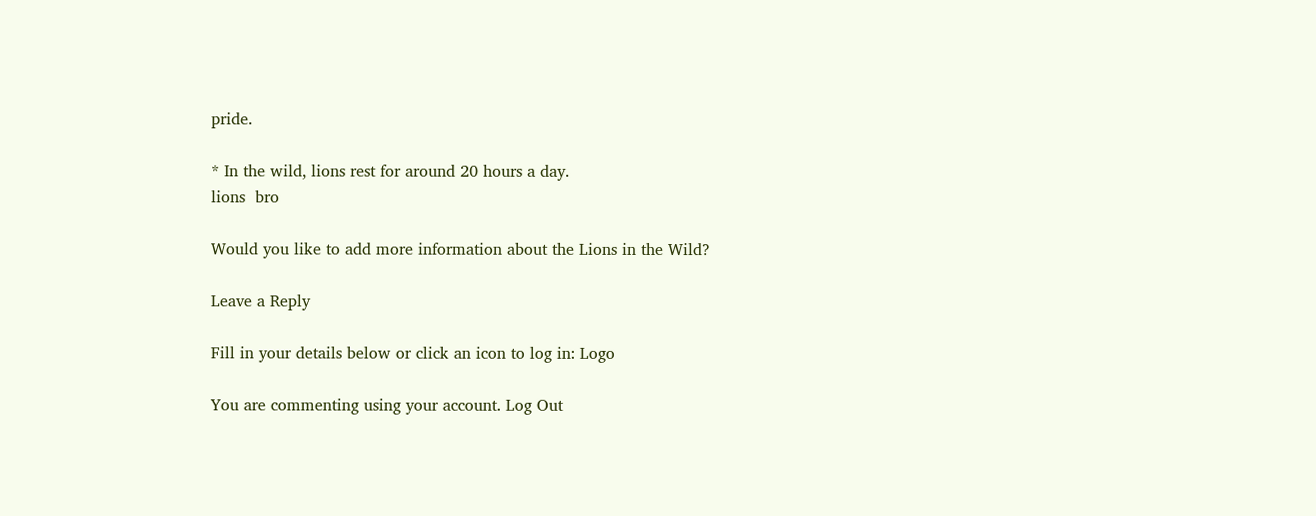pride.

* In the wild, lions rest for around 20 hours a day.
lions  bro

Would you like to add more information about the Lions in the Wild?

Leave a Reply

Fill in your details below or click an icon to log in: Logo

You are commenting using your account. Log Out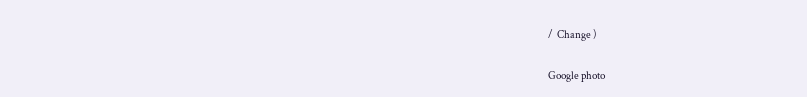/  Change )

Google photo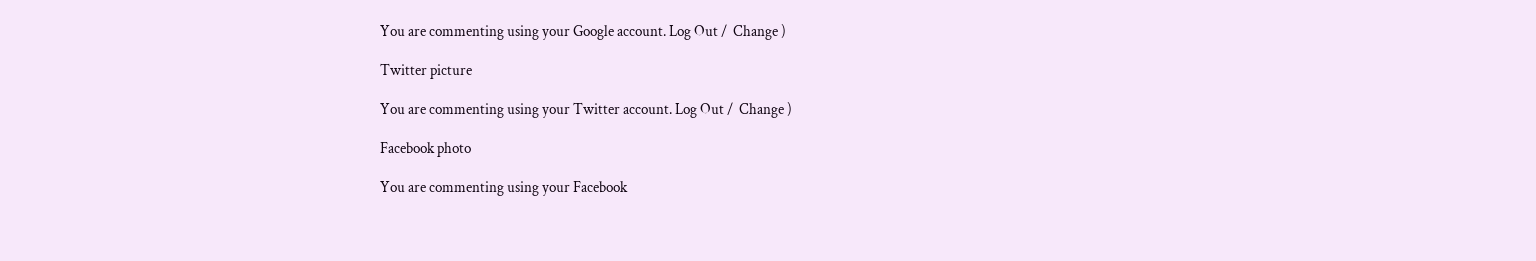You are commenting using your Google account. Log Out /  Change )

Twitter picture

You are commenting using your Twitter account. Log Out /  Change )

Facebook photo

You are commenting using your Facebook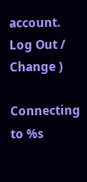account. Log Out /  Change )

Connecting to %s